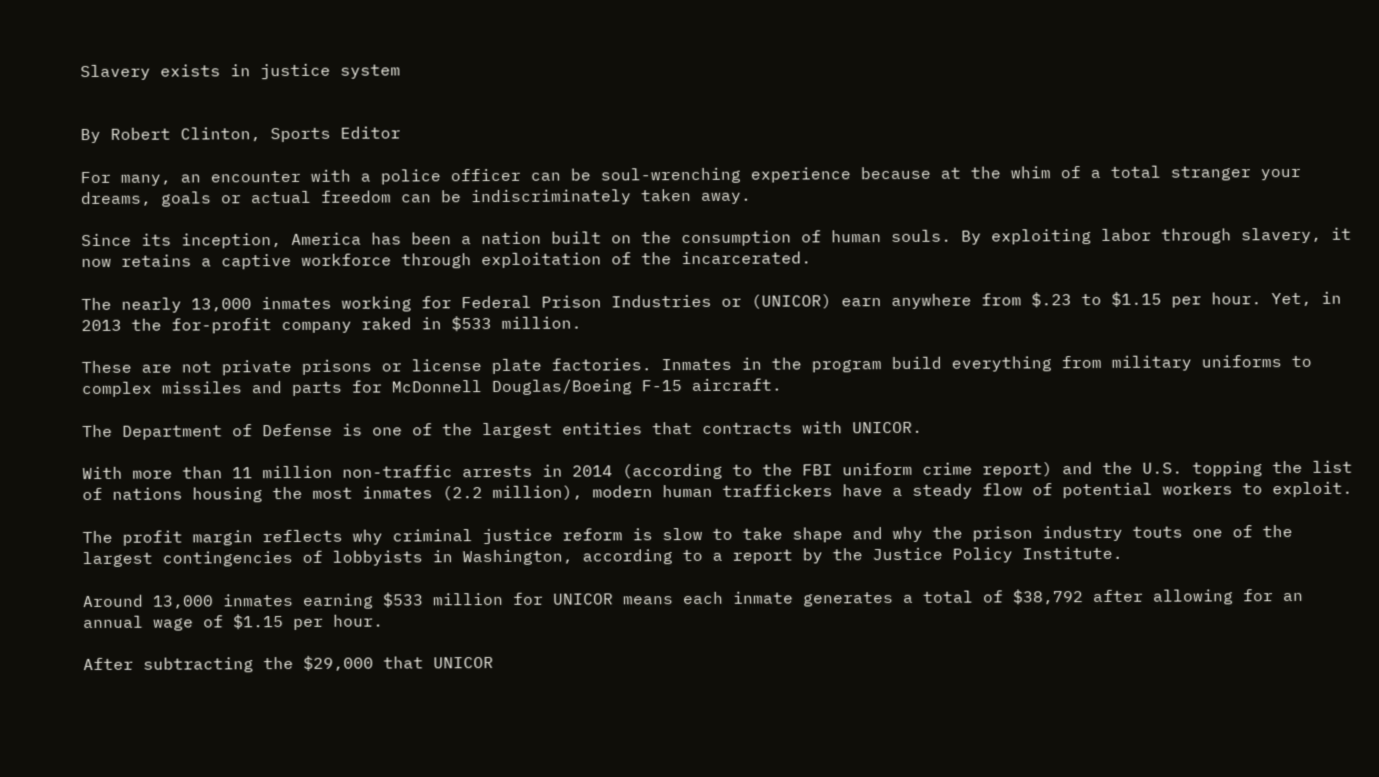Slavery exists in justice system


By Robert Clinton, Sports Editor

For many, an encounter with a police officer can be soul-wrenching experience because at the whim of a total stranger your dreams, goals or actual freedom can be indiscriminately taken away.

Since its inception, America has been a nation built on the consumption of human souls. By exploiting labor through slavery, it now retains a captive workforce through exploitation of the incarcerated.

The nearly 13,000 inmates working for Federal Prison Industries or (UNICOR) earn anywhere from $.23 to $1.15 per hour. Yet, in 2013 the for-profit company raked in $533 million.

These are not private prisons or license plate factories. Inmates in the program build everything from military uniforms to complex missiles and parts for McDonnell Douglas/Boeing F-15 aircraft.

The Department of Defense is one of the largest entities that contracts with UNICOR.

With more than 11 million non-traffic arrests in 2014 (according to the FBI uniform crime report) and the U.S. topping the list of nations housing the most inmates (2.2 million), modern human traffickers have a steady flow of potential workers to exploit.

The profit margin reflects why criminal justice reform is slow to take shape and why the prison industry touts one of the largest contingencies of lobbyists in Washington, according to a report by the Justice Policy Institute.

Around 13,000 inmates earning $533 million for UNICOR means each inmate generates a total of $38,792 after allowing for an annual wage of $1.15 per hour.

After subtracting the $29,000 that UNICOR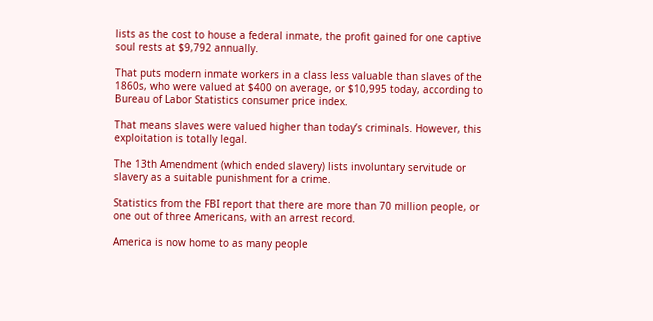lists as the cost to house a federal inmate, the profit gained for one captive soul rests at $9,792 annually.

That puts modern inmate workers in a class less valuable than slaves of the 1860s, who were valued at $400 on average, or $10,995 today, according to Bureau of Labor Statistics consumer price index.

That means slaves were valued higher than today’s criminals. However, this exploitation is totally legal.

The 13th Amendment (which ended slavery) lists involuntary servitude or slavery as a suitable punishment for a crime.

Statistics from the FBI report that there are more than 70 million people, or one out of three Americans, with an arrest record.

America is now home to as many people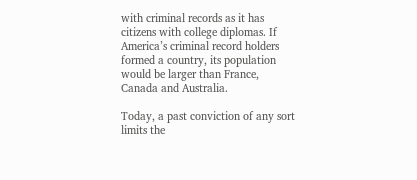with criminal records as it has citizens with college diplomas. If America’s criminal record holders formed a country, its population would be larger than France, Canada and Australia.

Today, a past conviction of any sort limits the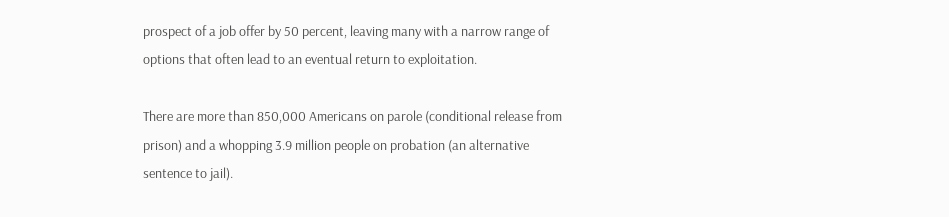prospect of a job offer by 50 percent, leaving many with a narrow range of options that often lead to an eventual return to exploitation.

There are more than 850,000 Americans on parole (conditional release from prison) and a whopping 3.9 million people on probation (an alternative sentence to jail).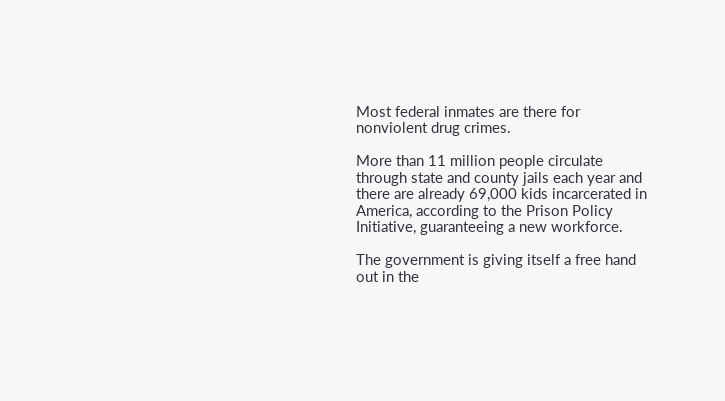Most federal inmates are there for nonviolent drug crimes.

More than 11 million people circulate through state and county jails each year and there are already 69,000 kids incarcerated in America, according to the Prison Policy Initiative, guaranteeing a new workforce.

The government is giving itself a free hand out in the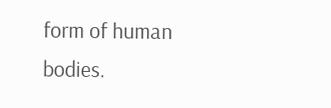form of human bodies.